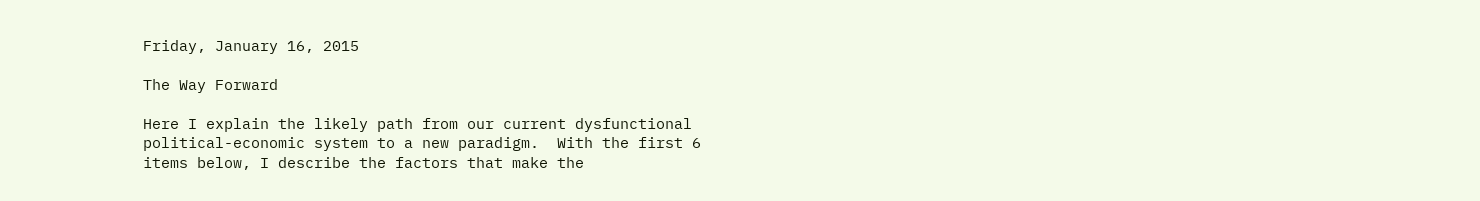Friday, January 16, 2015

The Way Forward

Here I explain the likely path from our current dysfunctional political-economic system to a new paradigm.  With the first 6 items below, I describe the factors that make the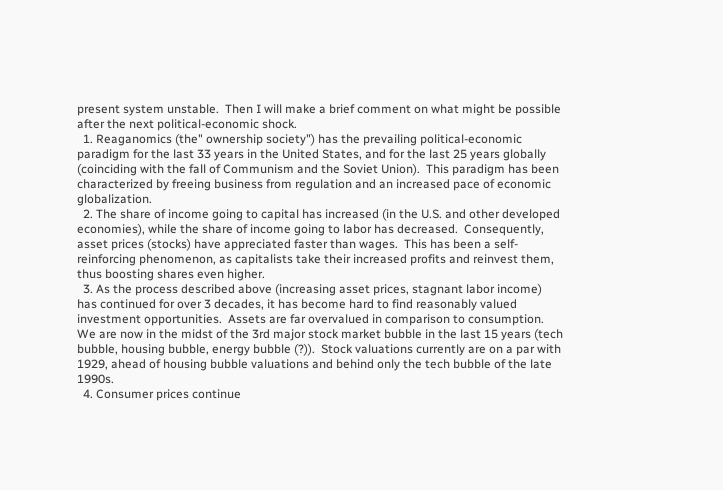present system unstable.  Then I will make a brief comment on what might be possible after the next political-economic shock.
  1. Reaganomics (the" ownership society") has the prevailing political-economic paradigm for the last 33 years in the United States, and for the last 25 years globally (coinciding with the fall of Communism and the Soviet Union).  This paradigm has been characterized by freeing business from regulation and an increased pace of economic globalization.
  2. The share of income going to capital has increased (in the U.S. and other developed economies), while the share of income going to labor has decreased.  Consequently, asset prices (stocks) have appreciated faster than wages.  This has been a self-reinforcing phenomenon, as capitalists take their increased profits and reinvest them, thus boosting shares even higher.
  3. As the process described above (increasing asset prices, stagnant labor income) has continued for over 3 decades, it has become hard to find reasonably valued investment opportunities.  Assets are far overvalued in comparison to consumption.  We are now in the midst of the 3rd major stock market bubble in the last 15 years (tech bubble, housing bubble, energy bubble (?)).  Stock valuations currently are on a par with 1929, ahead of housing bubble valuations and behind only the tech bubble of the late 1990s.
  4. Consumer prices continue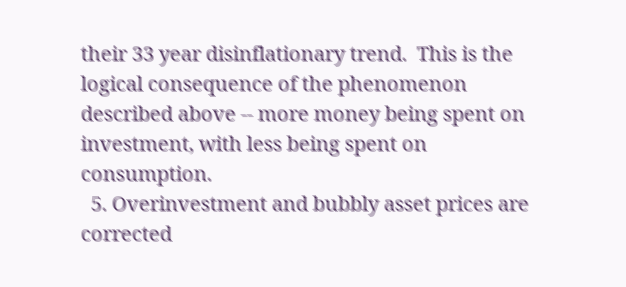their 33 year disinflationary trend.  This is the logical consequence of the phenomenon described above -- more money being spent on investment, with less being spent on consumption.
  5. Overinvestment and bubbly asset prices are corrected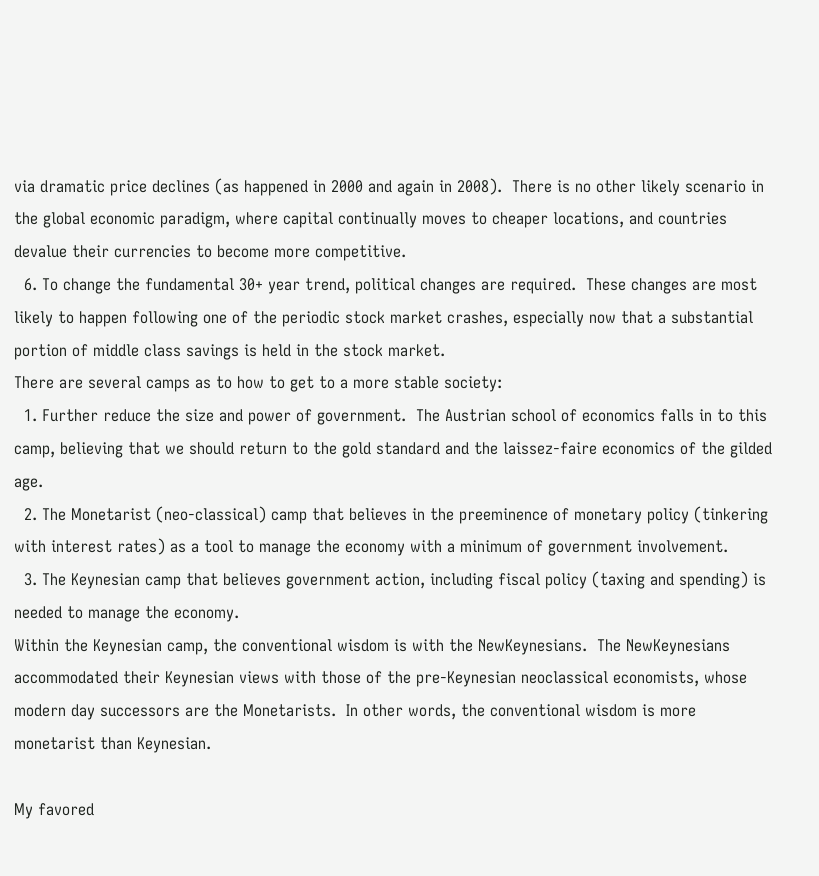via dramatic price declines (as happened in 2000 and again in 2008).  There is no other likely scenario in the global economic paradigm, where capital continually moves to cheaper locations, and countries devalue their currencies to become more competitive.
  6. To change the fundamental 30+ year trend, political changes are required.  These changes are most likely to happen following one of the periodic stock market crashes, especially now that a substantial portion of middle class savings is held in the stock market.
There are several camps as to how to get to a more stable society:
  1. Further reduce the size and power of government.  The Austrian school of economics falls in to this camp, believing that we should return to the gold standard and the laissez-faire economics of the gilded age.
  2. The Monetarist (neo-classical) camp that believes in the preeminence of monetary policy (tinkering with interest rates) as a tool to manage the economy with a minimum of government involvement.
  3. The Keynesian camp that believes government action, including fiscal policy (taxing and spending) is needed to manage the economy.
Within the Keynesian camp, the conventional wisdom is with the NewKeynesians.  The NewKeynesians accommodated their Keynesian views with those of the pre-Keynesian neoclassical economists, whose modern day successors are the Monetarists.  In other words, the conventional wisdom is more monetarist than Keynesian.

My favored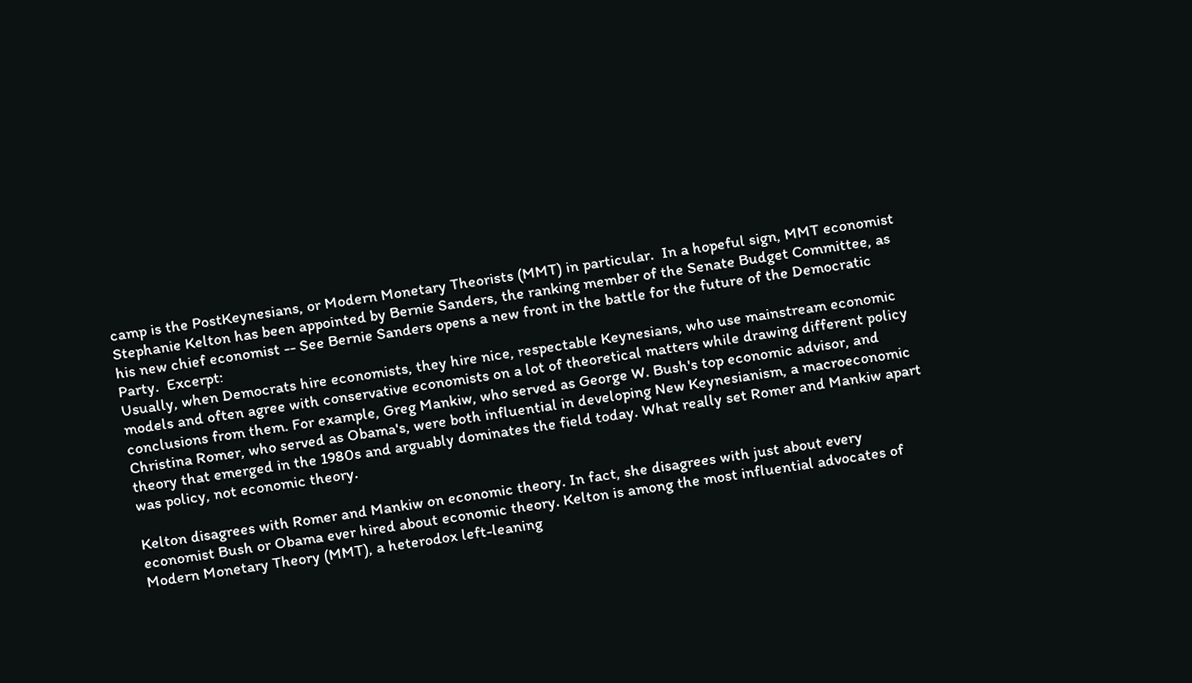camp is the PostKeynesians, or Modern Monetary Theorists (MMT) in particular.  In a hopeful sign, MMT economist Stephanie Kelton has been appointed by Bernie Sanders, the ranking member of the Senate Budget Committee, as his new chief economist -- See Bernie Sanders opens a new front in the battle for the future of the Democratic Party.  Excerpt:
Usually, when Democrats hire economists, they hire nice, respectable Keynesians, who use mainstream economic models and often agree with conservative economists on a lot of theoretical matters while drawing different policy conclusions from them. For example, Greg Mankiw, who served as George W. Bush's top economic advisor, and Christina Romer, who served as Obama's, were both influential in developing New Keynesianism, a macroeconomic theory that emerged in the 1980s and arguably dominates the field today. What really set Romer and Mankiw apart was policy, not economic theory.

Kelton disagrees with Romer and Mankiw on economic theory. In fact, she disagrees with just about every economist Bush or Obama ever hired about economic theory. Kelton is among the most influential advocates of Modern Monetary Theory (MMT), a heterodox left-leaning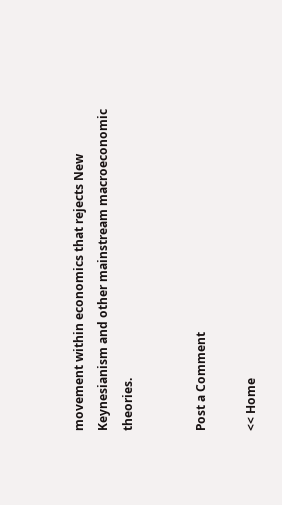movement within economics that rejects New Keynesianism and other mainstream macroeconomic theories.


Post a Comment

<< Home